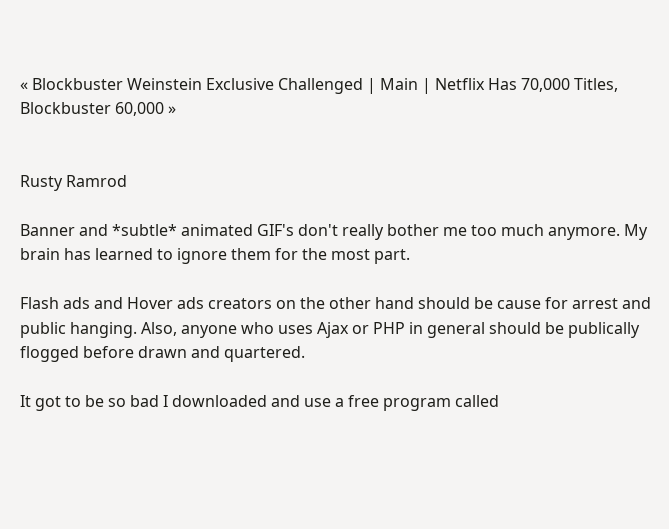« Blockbuster Weinstein Exclusive Challenged | Main | Netflix Has 70,000 Titles, Blockbuster 60,000 »


Rusty Ramrod

Banner and *subtle* animated GIF's don't really bother me too much anymore. My brain has learned to ignore them for the most part.

Flash ads and Hover ads creators on the other hand should be cause for arrest and public hanging. Also, anyone who uses Ajax or PHP in general should be publically flogged before drawn and quartered.

It got to be so bad I downloaded and use a free program called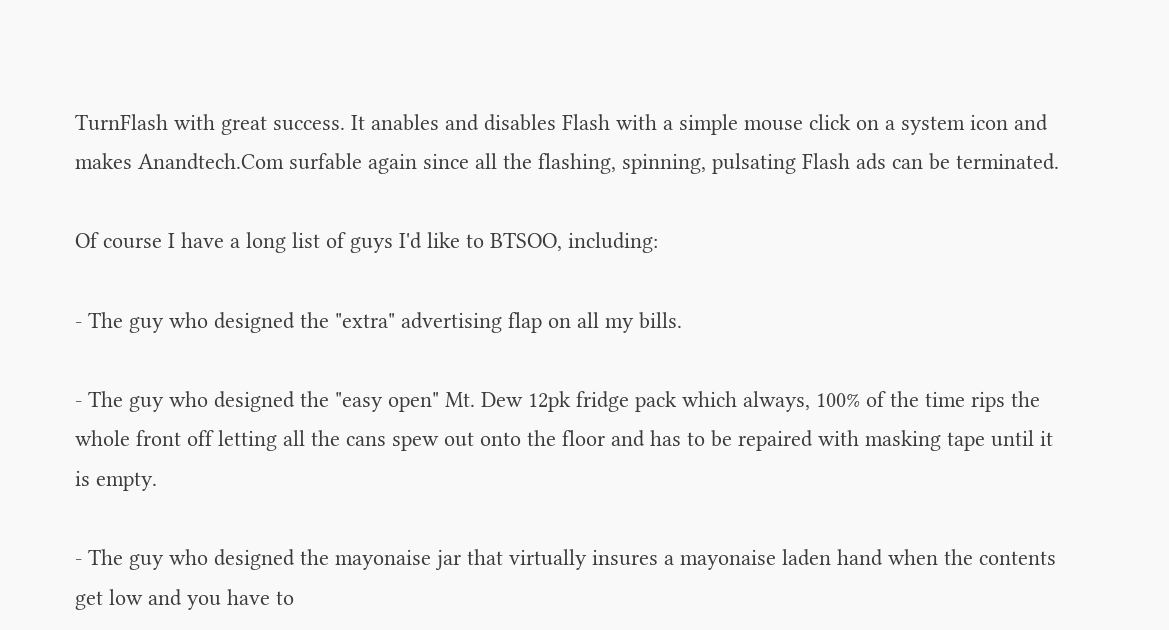TurnFlash with great success. It anables and disables Flash with a simple mouse click on a system icon and makes Anandtech.Com surfable again since all the flashing, spinning, pulsating Flash ads can be terminated.

Of course I have a long list of guys I'd like to BTSOO, including:

- The guy who designed the "extra" advertising flap on all my bills.

- The guy who designed the "easy open" Mt. Dew 12pk fridge pack which always, 100% of the time rips the whole front off letting all the cans spew out onto the floor and has to be repaired with masking tape until it is empty.

- The guy who designed the mayonaise jar that virtually insures a mayonaise laden hand when the contents get low and you have to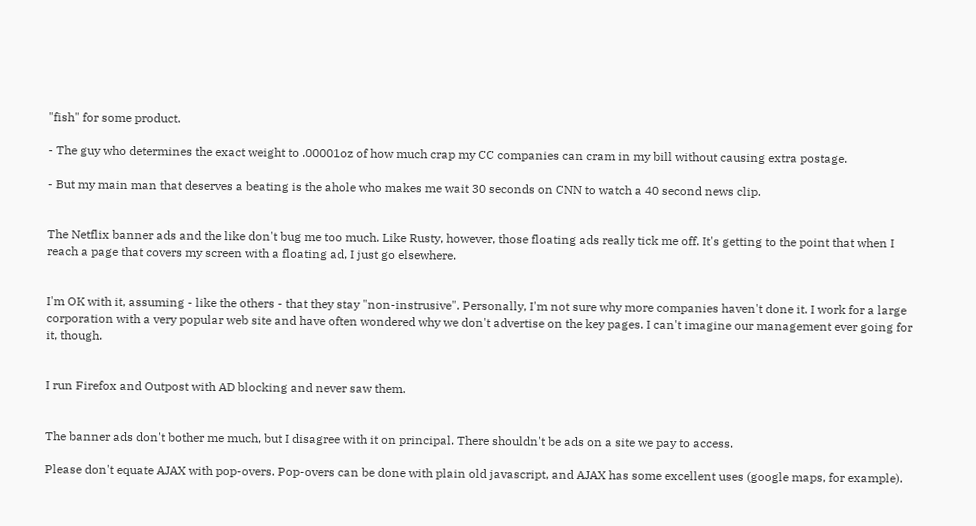"fish" for some product.

- The guy who determines the exact weight to .00001oz of how much crap my CC companies can cram in my bill without causing extra postage.

- But my main man that deserves a beating is the ahole who makes me wait 30 seconds on CNN to watch a 40 second news clip.


The Netflix banner ads and the like don't bug me too much. Like Rusty, however, those floating ads really tick me off. It's getting to the point that when I reach a page that covers my screen with a floating ad, I just go elsewhere.


I'm OK with it, assuming - like the others - that they stay "non-instrusive". Personally, I'm not sure why more companies haven't done it. I work for a large corporation with a very popular web site and have often wondered why we don't advertise on the key pages. I can't imagine our management ever going for it, though.


I run Firefox and Outpost with AD blocking and never saw them.


The banner ads don't bother me much, but I disagree with it on principal. There shouldn't be ads on a site we pay to access.

Please don't equate AJAX with pop-overs. Pop-overs can be done with plain old javascript, and AJAX has some excellent uses (google maps, for example).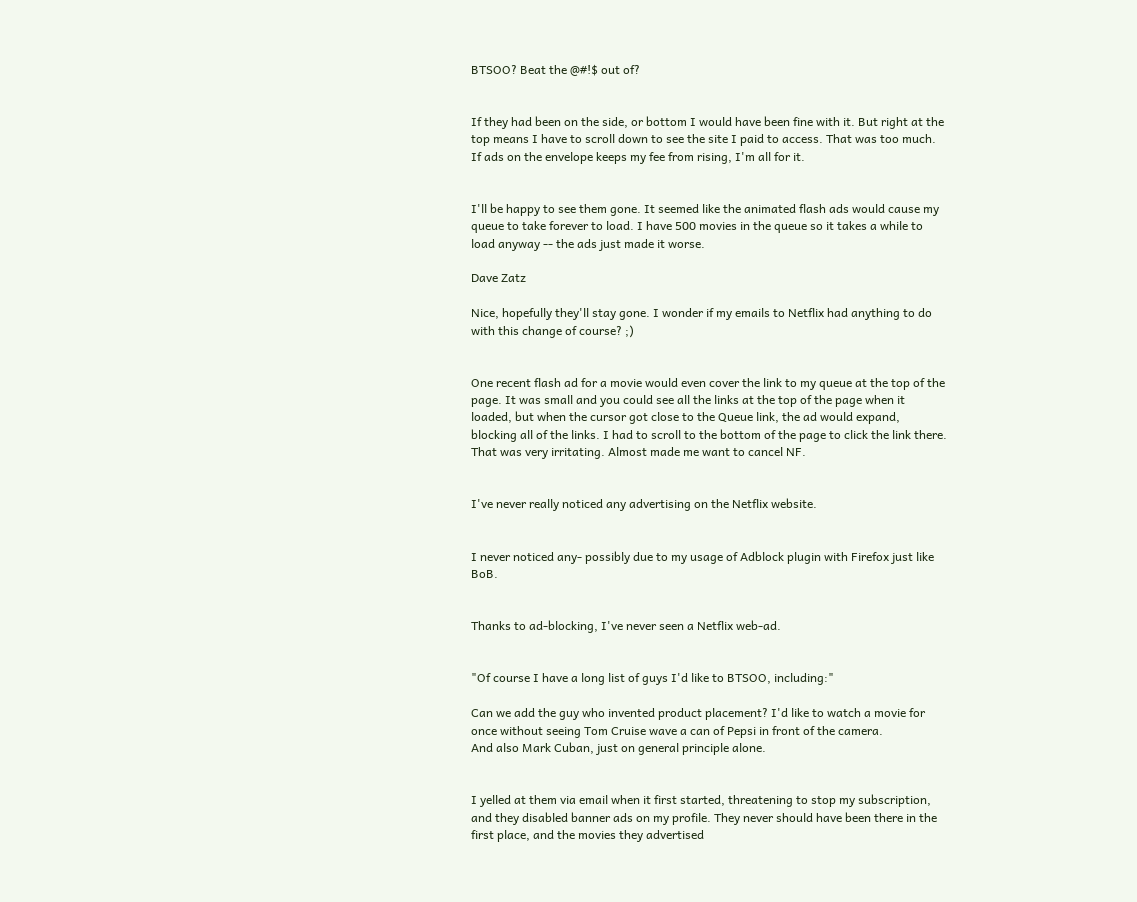BTSOO? Beat the @#!$ out of?


If they had been on the side, or bottom I would have been fine with it. But right at the top means I have to scroll down to see the site I paid to access. That was too much. If ads on the envelope keeps my fee from rising, I'm all for it.


I'll be happy to see them gone. It seemed like the animated flash ads would cause my queue to take forever to load. I have 500 movies in the queue so it takes a while to load anyway -- the ads just made it worse.

Dave Zatz

Nice, hopefully they'll stay gone. I wonder if my emails to Netflix had anything to do with this change of course? ;)


One recent flash ad for a movie would even cover the link to my queue at the top of the page. It was small and you could see all the links at the top of the page when it loaded, but when the cursor got close to the Queue link, the ad would expand, blocking all of the links. I had to scroll to the bottom of the page to click the link there. That was very irritating. Almost made me want to cancel NF.


I've never really noticed any advertising on the Netflix website.


I never noticed any- possibly due to my usage of Adblock plugin with Firefox just like BoB.


Thanks to ad-blocking, I've never seen a Netflix web-ad.


"Of course I have a long list of guys I'd like to BTSOO, including:"

Can we add the guy who invented product placement? I'd like to watch a movie for once without seeing Tom Cruise wave a can of Pepsi in front of the camera.
And also Mark Cuban, just on general principle alone.


I yelled at them via email when it first started, threatening to stop my subscription, and they disabled banner ads on my profile. They never should have been there in the first place, and the movies they advertised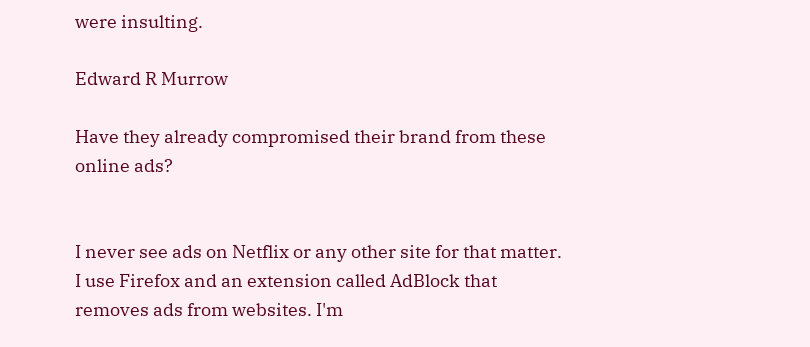were insulting.

Edward R Murrow

Have they already compromised their brand from these online ads?


I never see ads on Netflix or any other site for that matter. I use Firefox and an extension called AdBlock that removes ads from websites. I'm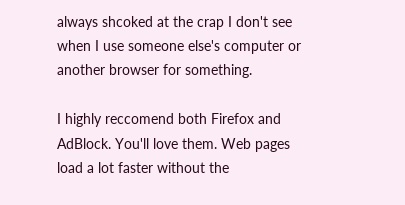always shcoked at the crap I don't see when I use someone else's computer or another browser for something.

I highly reccomend both Firefox and AdBlock. You'll love them. Web pages load a lot faster without the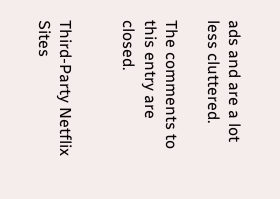ads and are a lot less cluttered.

The comments to this entry are closed.


Third-Party Netflix Sites